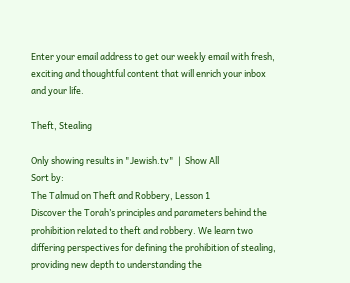Enter your email address to get our weekly email with fresh, exciting and thoughtful content that will enrich your inbox and your life.

Theft, Stealing

Only showing results in "Jewish.tv"  |  Show All
Sort by:
The Talmud on Theft and Robbery, Lesson 1
Discover the Torah’s principles and parameters behind the prohibition related to theft and robbery. We learn two differing perspectives for defining the prohibition of stealing, providing new depth to understanding the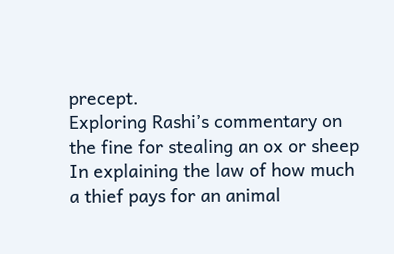precept.
Exploring Rashi’s commentary on the fine for stealing an ox or sheep
In explaining the law of how much a thief pays for an animal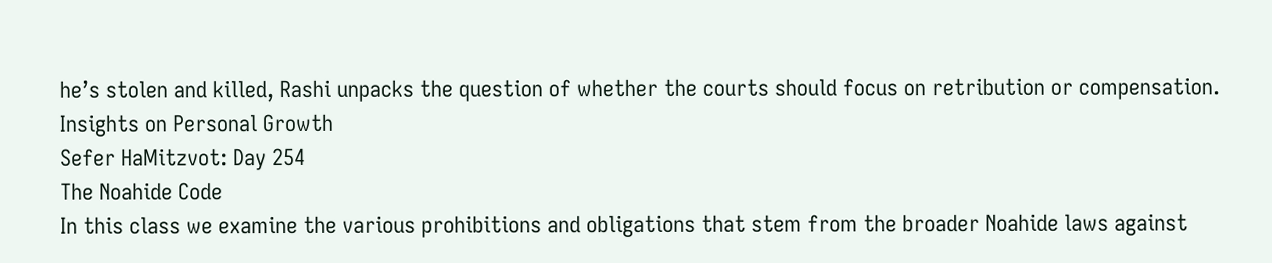he’s stolen and killed, Rashi unpacks the question of whether the courts should focus on retribution or compensation.
Insights on Personal Growth
Sefer HaMitzvot: Day 254
The Noahide Code
In this class we examine the various prohibitions and obligations that stem from the broader Noahide laws against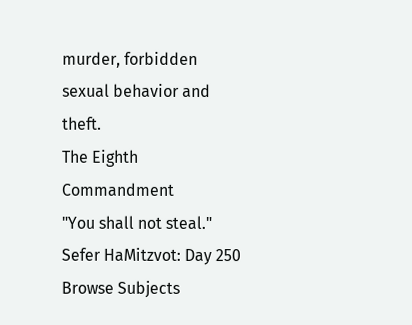murder, forbidden sexual behavior and theft.
The Eighth Commandment
"You shall not steal."
Sefer HaMitzvot: Day 250
Browse Subjects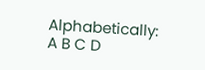Alphabetically:
A B C D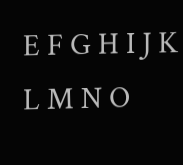E F G H I J K L M N O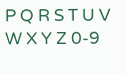P Q R S T U V W X Y Z 0-9